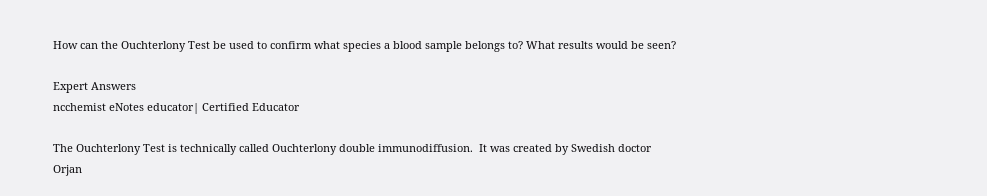How can the Ouchterlony Test be used to confirm what species a blood sample belongs to? What results would be seen?

Expert Answers
ncchemist eNotes educator| Certified Educator

The Ouchterlony Test is technically called Ouchterlony double immunodiffusion.  It was created by Swedish doctor Orjan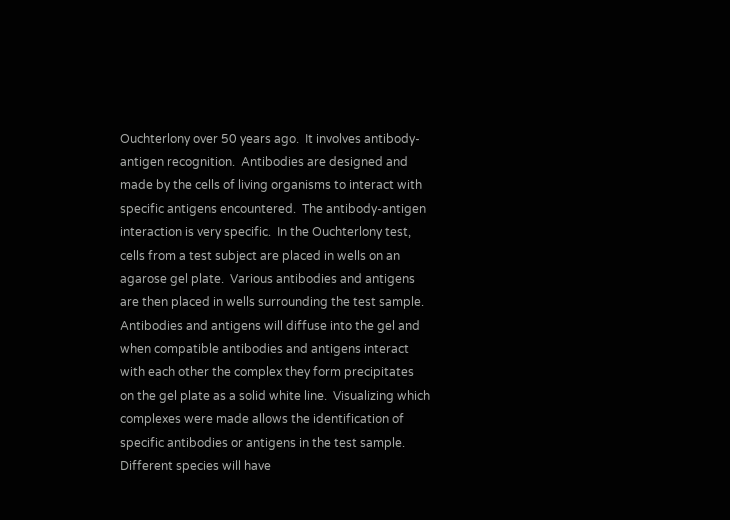Ouchterlony over 50 years ago.  It involves antibody-antigen recognition.  Antibodies are designed and made by the cells of living organisms to interact with specific antigens encountered.  The antibody-antigen interaction is very specific.  In the Ouchterlony test, cells from a test subject are placed in wells on an agarose gel plate.  Various antibodies and antigens are then placed in wells surrounding the test sample.  Antibodies and antigens will diffuse into the gel and when compatible antibodies and antigens interact with each other the complex they form precipitates on the gel plate as a solid white line.  Visualizing which complexes were made allows the identification of specific antibodies or antigens in the test sample.  Different species will have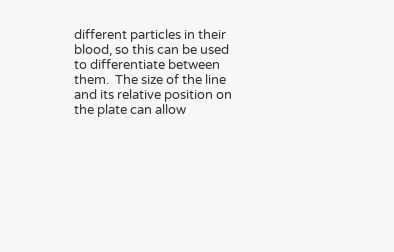different particles in their blood, so this can be used to differentiate between them.  The size of the line and its relative position on the plate can allow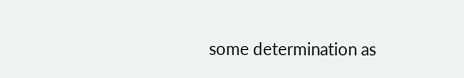some determination as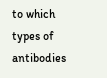to which types of antibodies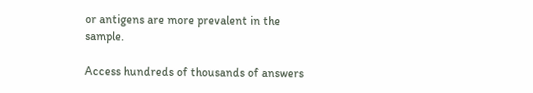or antigens are more prevalent in the sample.

Access hundreds of thousands of answers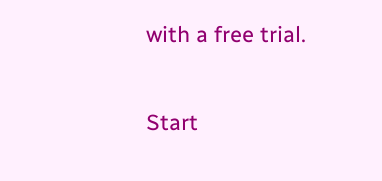with a free trial.

Start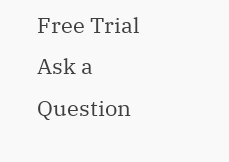Free Trial
Ask a Question